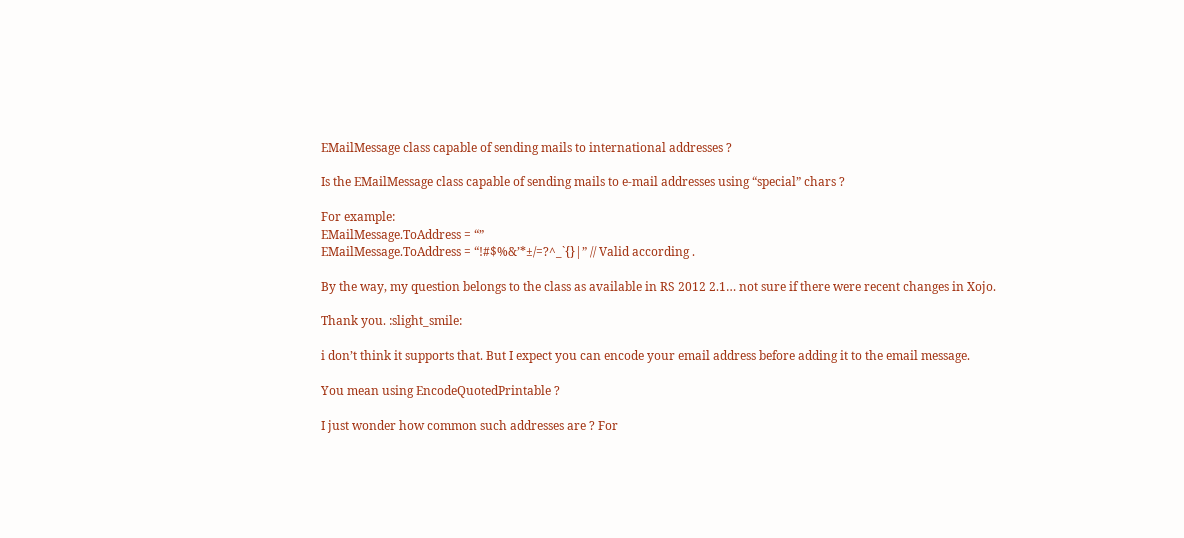EMailMessage class capable of sending mails to international addresses ?

Is the EMailMessage class capable of sending mails to e-mail addresses using “special” chars ?

For example:
EMailMessage.ToAddress = “”
EMailMessage.ToAddress = “!#$%&’*±/=?^_`{}|” // Valid according .

By the way, my question belongs to the class as available in RS 2012 2.1… not sure if there were recent changes in Xojo.

Thank you. :slight_smile:

i don’t think it supports that. But I expect you can encode your email address before adding it to the email message.

You mean using EncodeQuotedPrintable ?

I just wonder how common such addresses are ? For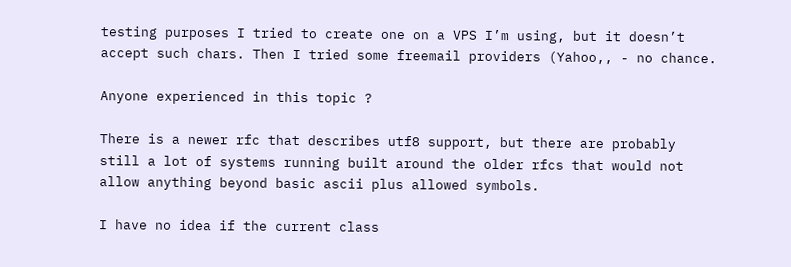testing purposes I tried to create one on a VPS I’m using, but it doesn’t accept such chars. Then I tried some freemail providers (Yahoo,, - no chance.

Anyone experienced in this topic ?

There is a newer rfc that describes utf8 support, but there are probably still a lot of systems running built around the older rfcs that would not allow anything beyond basic ascii plus allowed symbols.

I have no idea if the current class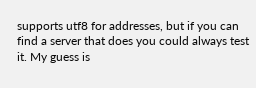supports utf8 for addresses, but if you can find a server that does you could always test it. My guess is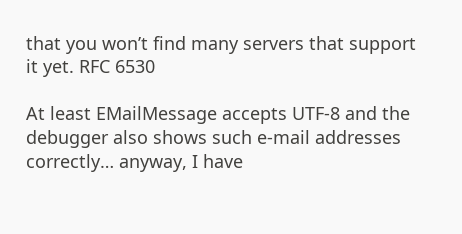that you won’t find many servers that support it yet. RFC 6530

At least EMailMessage accepts UTF-8 and the debugger also shows such e-mail addresses correctly… anyway, I have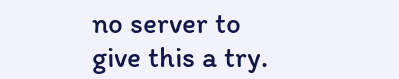no server to give this a try.